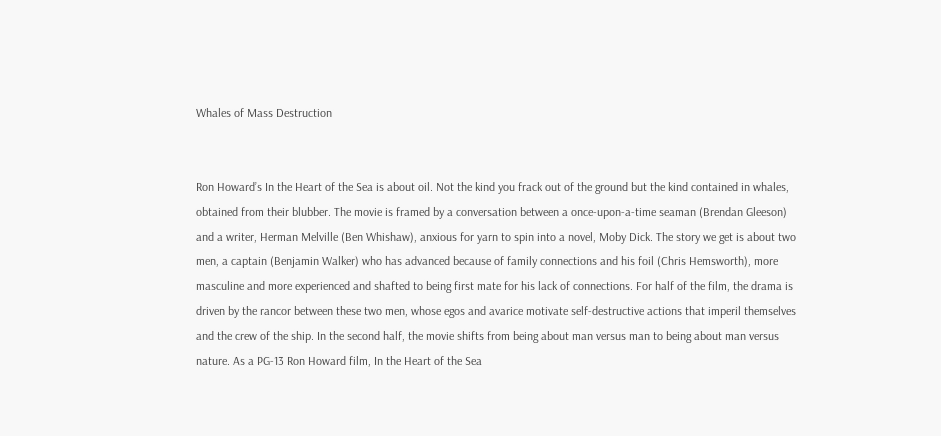Whales of Mass Destruction


Ron Howard’s In the Heart of the Sea is about oil. Not the kind you frack out of the ground but the kind contained in whales, obtained from their blubber. The movie is framed by a conversation between a once-upon-a-time seaman (Brendan Gleeson) and a writer, Herman Melville (Ben Whishaw), anxious for yarn to spin into a novel, Moby Dick. The story we get is about two men, a captain (Benjamin Walker) who has advanced because of family connections and his foil (Chris Hemsworth), more masculine and more experienced and shafted to being first mate for his lack of connections. For half of the film, the drama is driven by the rancor between these two men, whose egos and avarice motivate self-destructive actions that imperil themselves and the crew of the ship. In the second half, the movie shifts from being about man versus man to being about man versus nature. As a PG-13 Ron Howard film, In the Heart of the Sea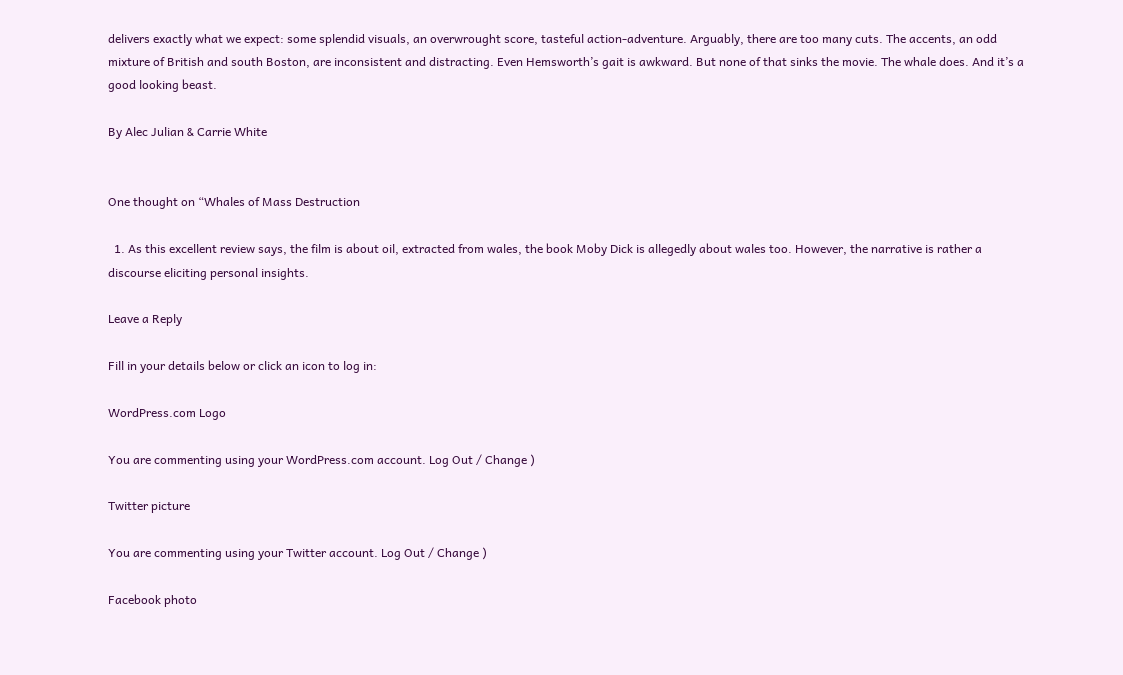delivers exactly what we expect: some splendid visuals, an overwrought score, tasteful action-adventure. Arguably, there are too many cuts. The accents, an odd mixture of British and south Boston, are inconsistent and distracting. Even Hemsworth’s gait is awkward. But none of that sinks the movie. The whale does. And it’s a good looking beast.

By Alec Julian & Carrie White


One thought on “Whales of Mass Destruction

  1. As this excellent review says, the film is about oil, extracted from wales, the book Moby Dick is allegedly about wales too. However, the narrative is rather a discourse eliciting personal insights.

Leave a Reply

Fill in your details below or click an icon to log in:

WordPress.com Logo

You are commenting using your WordPress.com account. Log Out / Change )

Twitter picture

You are commenting using your Twitter account. Log Out / Change )

Facebook photo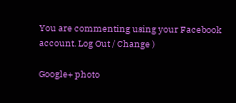You are commenting using your Facebook account. Log Out / Change )

Google+ photo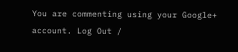You are commenting using your Google+ account. Log Out /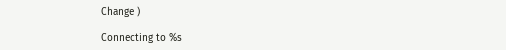Change )

Connecting to %s